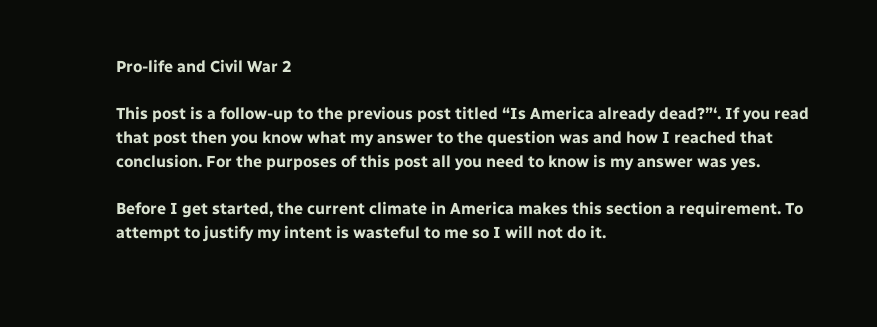Pro-life and Civil War 2

This post is a follow-up to the previous post titled “Is America already dead?”‘. If you read that post then you know what my answer to the question was and how I reached that conclusion. For the purposes of this post all you need to know is my answer was yes.

Before I get started, the current climate in America makes this section a requirement. To attempt to justify my intent is wasteful to me so I will not do it.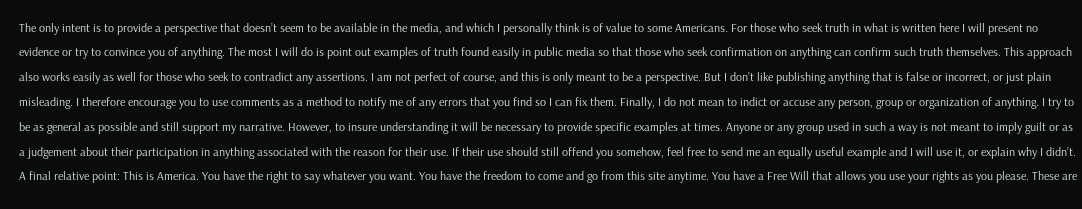The only intent is to provide a perspective that doesn’t seem to be available in the media, and which I personally think is of value to some Americans. For those who seek truth in what is written here I will present no evidence or try to convince you of anything. The most I will do is point out examples of truth found easily in public media so that those who seek confirmation on anything can confirm such truth themselves. This approach also works easily as well for those who seek to contradict any assertions. I am not perfect of course, and this is only meant to be a perspective. But I don’t like publishing anything that is false or incorrect, or just plain misleading. I therefore encourage you to use comments as a method to notify me of any errors that you find so I can fix them. Finally, I do not mean to indict or accuse any person, group or organization of anything. I try to be as general as possible and still support my narrative. However, to insure understanding it will be necessary to provide specific examples at times. Anyone or any group used in such a way is not meant to imply guilt or as a judgement about their participation in anything associated with the reason for their use. If their use should still offend you somehow, feel free to send me an equally useful example and I will use it, or explain why I didn’t. A final relative point: This is America. You have the right to say whatever you want. You have the freedom to come and go from this site anytime. You have a Free Will that allows you use your rights as you please. These are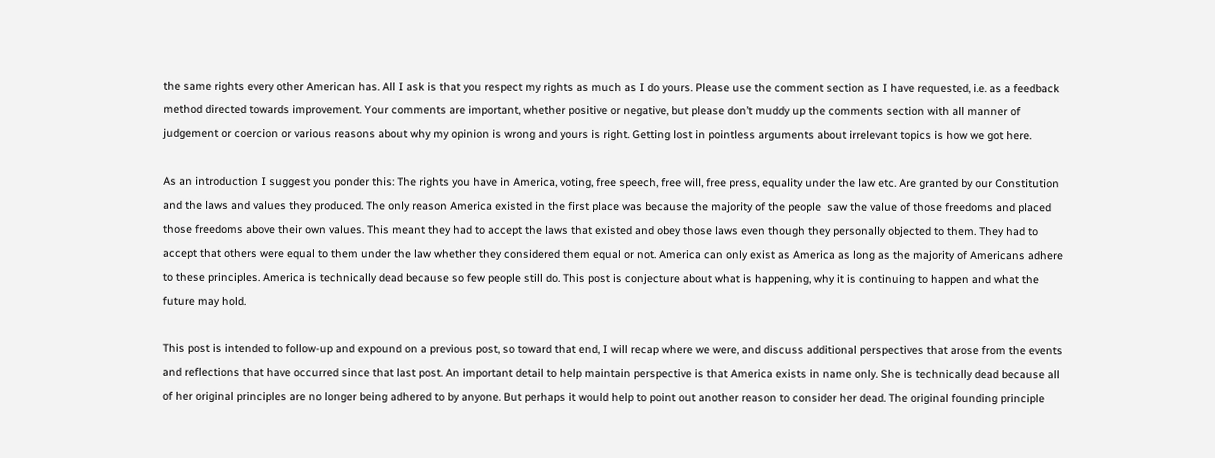the same rights every other American has. All I ask is that you respect my rights as much as I do yours. Please use the comment section as I have requested, i.e. as a feedback method directed towards improvement. Your comments are important, whether positive or negative, but please don’t muddy up the comments section with all manner of judgement or coercion or various reasons about why my opinion is wrong and yours is right. Getting lost in pointless arguments about irrelevant topics is how we got here.

As an introduction I suggest you ponder this: The rights you have in America, voting, free speech, free will, free press, equality under the law etc. Are granted by our Constitution and the laws and values they produced. The only reason America existed in the first place was because the majority of the people  saw the value of those freedoms and placed those freedoms above their own values. This meant they had to accept the laws that existed and obey those laws even though they personally objected to them. They had to accept that others were equal to them under the law whether they considered them equal or not. America can only exist as America as long as the majority of Americans adhere to these principles. America is technically dead because so few people still do. This post is conjecture about what is happening, why it is continuing to happen and what the future may hold.

This post is intended to follow-up and expound on a previous post, so toward that end, I will recap where we were, and discuss additional perspectives that arose from the events and reflections that have occurred since that last post. An important detail to help maintain perspective is that America exists in name only. She is technically dead because all of her original principles are no longer being adhered to by anyone. But perhaps it would help to point out another reason to consider her dead. The original founding principle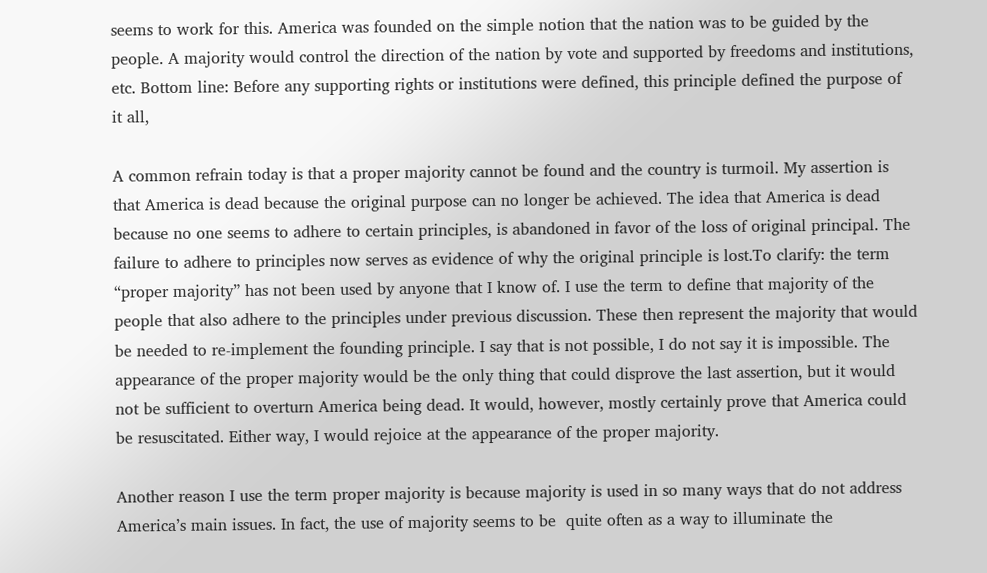seems to work for this. America was founded on the simple notion that the nation was to be guided by the people. A majority would control the direction of the nation by vote and supported by freedoms and institutions, etc. Bottom line: Before any supporting rights or institutions were defined, this principle defined the purpose of it all,

A common refrain today is that a proper majority cannot be found and the country is turmoil. My assertion is that America is dead because the original purpose can no longer be achieved. The idea that America is dead because no one seems to adhere to certain principles, is abandoned in favor of the loss of original principal. The failure to adhere to principles now serves as evidence of why the original principle is lost.To clarify: the term “proper majority” has not been used by anyone that I know of. I use the term to define that majority of the people that also adhere to the principles under previous discussion. These then represent the majority that would be needed to re-implement the founding principle. I say that is not possible, I do not say it is impossible. The appearance of the proper majority would be the only thing that could disprove the last assertion, but it would not be sufficient to overturn America being dead. It would, however, mostly certainly prove that America could be resuscitated. Either way, I would rejoice at the appearance of the proper majority.

Another reason I use the term proper majority is because majority is used in so many ways that do not address America’s main issues. In fact, the use of majority seems to be  quite often as a way to illuminate the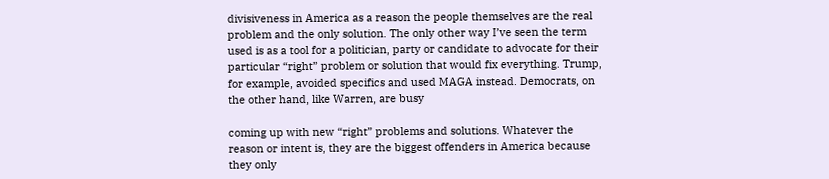divisiveness in America as a reason the people themselves are the real problem and the only solution. The only other way I’ve seen the term used is as a tool for a politician, party or candidate to advocate for their particular “right” problem or solution that would fix everything. Trump, for example, avoided specifics and used MAGA instead. Democrats, on the other hand, like Warren, are busy

coming up with new “right” problems and solutions. Whatever the reason or intent is, they are the biggest offenders in America because they only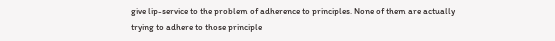give lip-service to the problem of adherence to principles. None of them are actually trying to adhere to those principle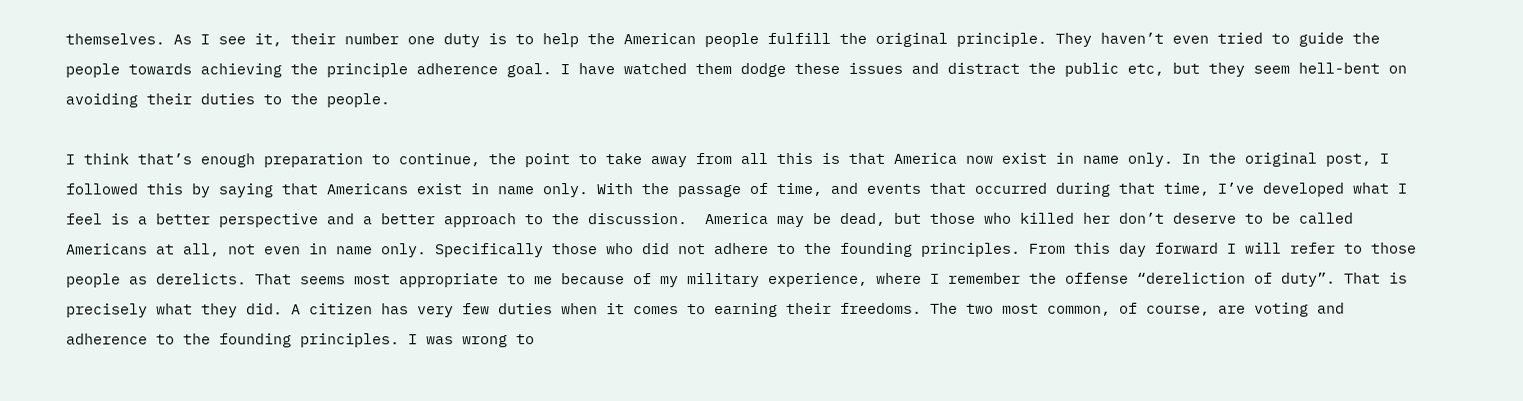themselves. As I see it, their number one duty is to help the American people fulfill the original principle. They haven’t even tried to guide the people towards achieving the principle adherence goal. I have watched them dodge these issues and distract the public etc, but they seem hell-bent on avoiding their duties to the people.

I think that’s enough preparation to continue, the point to take away from all this is that America now exist in name only. In the original post, I followed this by saying that Americans exist in name only. With the passage of time, and events that occurred during that time, I’ve developed what I feel is a better perspective and a better approach to the discussion.  America may be dead, but those who killed her don’t deserve to be called Americans at all, not even in name only. Specifically those who did not adhere to the founding principles. From this day forward I will refer to those people as derelicts. That seems most appropriate to me because of my military experience, where I remember the offense “dereliction of duty”. That is precisely what they did. A citizen has very few duties when it comes to earning their freedoms. The two most common, of course, are voting and adherence to the founding principles. I was wrong to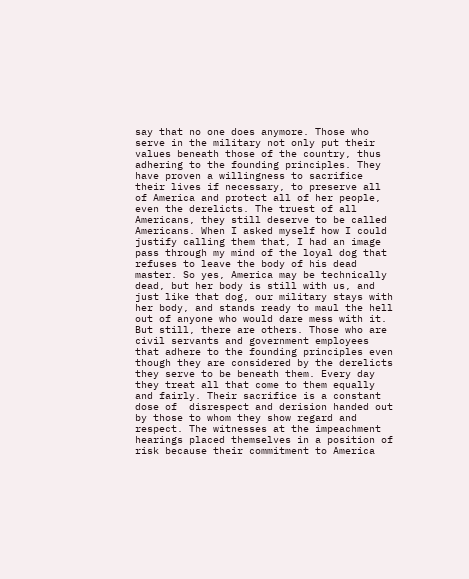say that no one does anymore. Those who serve in the military not only put their values beneath those of the country, thus adhering to the founding principles. They have proven a willingness to sacrifice their lives if necessary, to preserve all of America and protect all of her people, even the derelicts. The truest of all Americans, they still deserve to be called Americans. When I asked myself how I could justify calling them that, I had an image pass through my mind of the loyal dog that refuses to leave the body of his dead master. So yes, America may be technically dead, but her body is still with us, and just like that dog, our military stays with her body, and stands ready to maul the hell out of anyone who would dare mess with it. But still, there are others. Those who are civil servants and government employees that adhere to the founding principles even though they are considered by the derelicts they serve to be beneath them. Every day they treat all that come to them equally and fairly. Their sacrifice is a constant dose of  disrespect and derision handed out by those to whom they show regard and respect. The witnesses at the impeachment hearings placed themselves in a position of risk because their commitment to America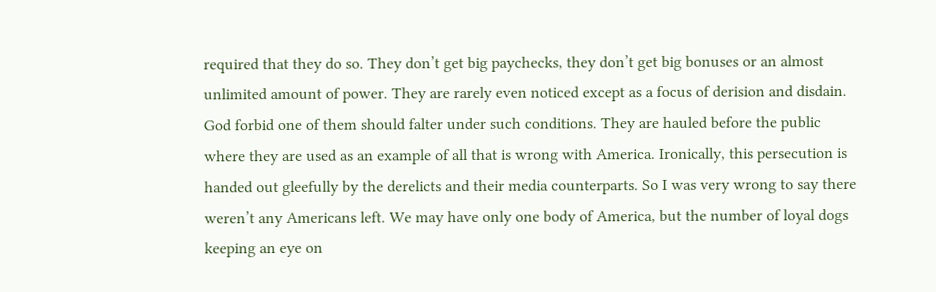required that they do so. They don’t get big paychecks, they don’t get big bonuses or an almost unlimited amount of power. They are rarely even noticed except as a focus of derision and disdain. God forbid one of them should falter under such conditions. They are hauled before the public where they are used as an example of all that is wrong with America. Ironically, this persecution is handed out gleefully by the derelicts and their media counterparts. So I was very wrong to say there weren’t any Americans left. We may have only one body of America, but the number of loyal dogs keeping an eye on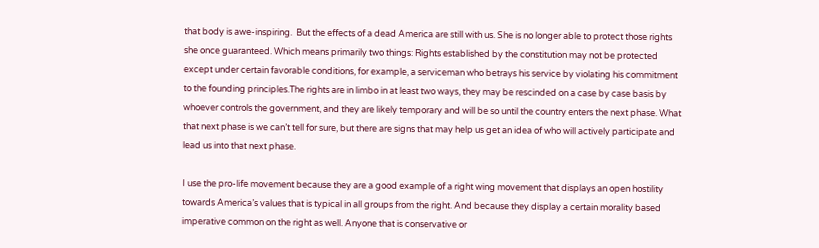that body is awe-inspiring.  But the effects of a dead America are still with us. She is no longer able to protect those rights she once guaranteed. Which means primarily two things: Rights established by the constitution may not be protected except under certain favorable conditions, for example, a serviceman who betrays his service by violating his commitment to the founding principles.The rights are in limbo in at least two ways, they may be rescinded on a case by case basis by whoever controls the government, and they are likely temporary and will be so until the country enters the next phase. What that next phase is we can’t tell for sure, but there are signs that may help us get an idea of who will actively participate and lead us into that next phase.

I use the pro-life movement because they are a good example of a right wing movement that displays an open hostility towards America’s values that is typical in all groups from the right. And because they display a certain morality based imperative common on the right as well. Anyone that is conservative or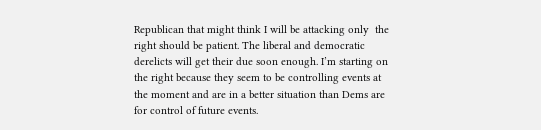Republican that might think I will be attacking only  the right should be patient. The liberal and democratic derelicts will get their due soon enough. I’m starting on the right because they seem to be controlling events at the moment and are in a better situation than Dems are for control of future events.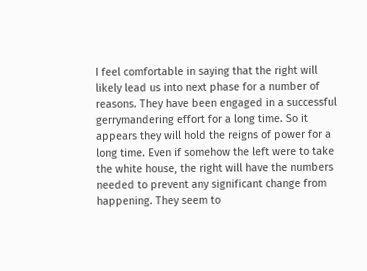I feel comfortable in saying that the right will likely lead us into next phase for a number of reasons. They have been engaged in a successful gerrymandering effort for a long time. So it appears they will hold the reigns of power for a long time. Even if somehow the left were to take the white house, the right will have the numbers needed to prevent any significant change from happening. They seem to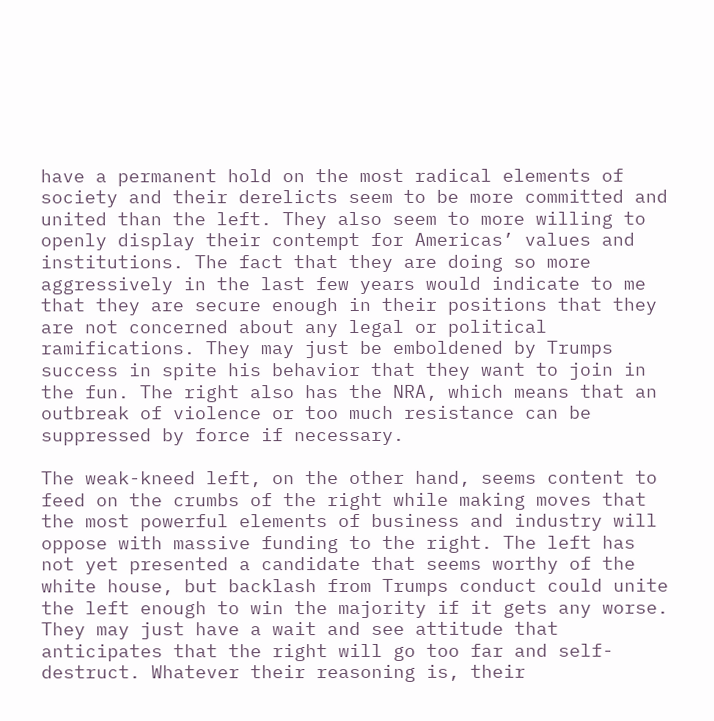have a permanent hold on the most radical elements of society and their derelicts seem to be more committed and united than the left. They also seem to more willing to openly display their contempt for Americas’ values and institutions. The fact that they are doing so more aggressively in the last few years would indicate to me that they are secure enough in their positions that they are not concerned about any legal or political ramifications. They may just be emboldened by Trumps success in spite his behavior that they want to join in the fun. The right also has the NRA, which means that an outbreak of violence or too much resistance can be suppressed by force if necessary.

The weak-kneed left, on the other hand, seems content to feed on the crumbs of the right while making moves that the most powerful elements of business and industry will oppose with massive funding to the right. The left has not yet presented a candidate that seems worthy of the white house, but backlash from Trumps conduct could unite the left enough to win the majority if it gets any worse. They may just have a wait and see attitude that anticipates that the right will go too far and self-destruct. Whatever their reasoning is, their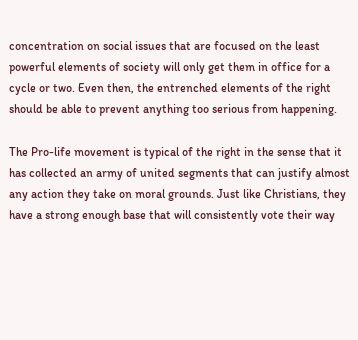concentration on social issues that are focused on the least powerful elements of society will only get them in office for a cycle or two. Even then, the entrenched elements of the right should be able to prevent anything too serious from happening.

The Pro-life movement is typical of the right in the sense that it has collected an army of united segments that can justify almost any action they take on moral grounds. Just like Christians, they have a strong enough base that will consistently vote their way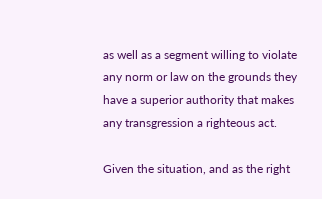as well as a segment willing to violate any norm or law on the grounds they have a superior authority that makes any transgression a righteous act.

Given the situation, and as the right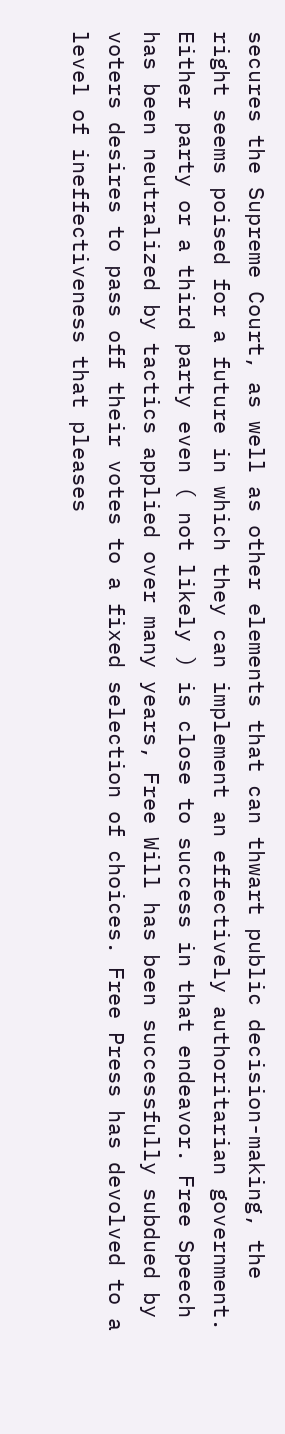secures the Supreme Court, as well as other elements that can thwart public decision-making, the right seems poised for a future in which they can implement an effectively authoritarian government. Either party or a third party even ( not likely ) is close to success in that endeavor. Free Speech has been neutralized by tactics applied over many years, Free Will has been successfully subdued by voters desires to pass off their votes to a fixed selection of choices. Free Press has devolved to a level of ineffectiveness that pleases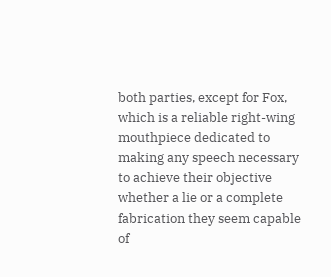both parties, except for Fox, which is a reliable right-wing mouthpiece dedicated to making any speech necessary to achieve their objective whether a lie or a complete fabrication they seem capable of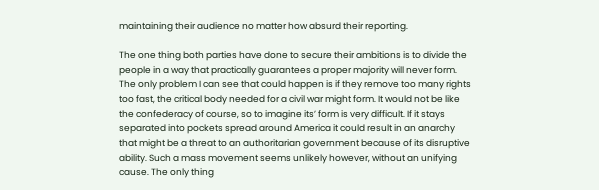maintaining their audience no matter how absurd their reporting.

The one thing both parties have done to secure their ambitions is to divide the people in a way that practically guarantees a proper majority will never form. The only problem I can see that could happen is if they remove too many rights too fast, the critical body needed for a civil war might form. It would not be like the confederacy of course, so to imagine its’ form is very difficult. If it stays separated into pockets spread around America it could result in an anarchy that might be a threat to an authoritarian government because of its disruptive ability. Such a mass movement seems unlikely however, without an unifying cause. The only thing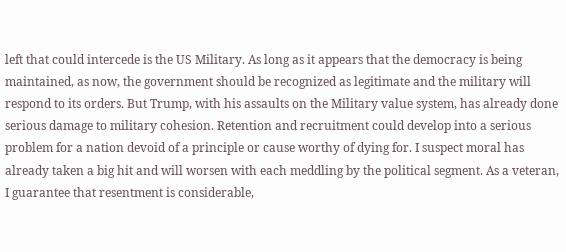left that could intercede is the US Military. As long as it appears that the democracy is being maintained, as now, the government should be recognized as legitimate and the military will respond to its orders. But Trump, with his assaults on the Military value system, has already done serious damage to military cohesion. Retention and recruitment could develop into a serious problem for a nation devoid of a principle or cause worthy of dying for. I suspect moral has already taken a big hit and will worsen with each meddling by the political segment. As a veteran, I guarantee that resentment is considerable,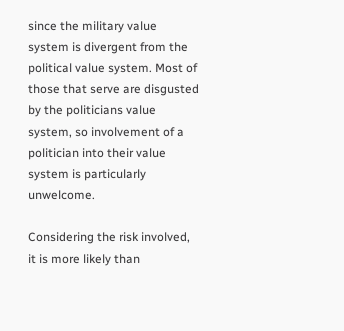since the military value system is divergent from the political value system. Most of those that serve are disgusted by the politicians value system, so involvement of a politician into their value system is particularly unwelcome.

Considering the risk involved, it is more likely than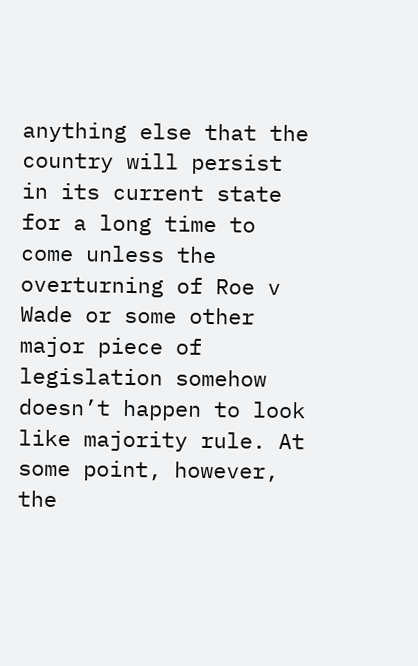anything else that the country will persist in its current state for a long time to come unless the overturning of Roe v Wade or some other major piece of legislation somehow doesn’t happen to look like majority rule. At some point, however, the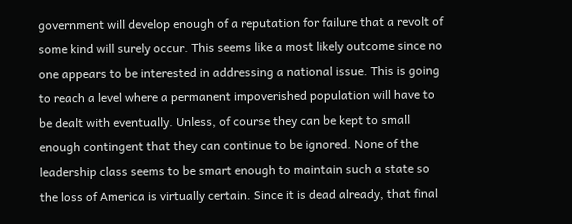government will develop enough of a reputation for failure that a revolt of some kind will surely occur. This seems like a most likely outcome since no one appears to be interested in addressing a national issue. This is going to reach a level where a permanent impoverished population will have to be dealt with eventually. Unless, of course they can be kept to small enough contingent that they can continue to be ignored. None of the leadership class seems to be smart enough to maintain such a state so the loss of America is virtually certain. Since it is dead already, that final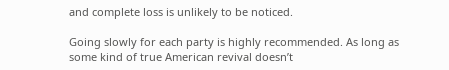and complete loss is unlikely to be noticed.

Going slowly for each party is highly recommended. As long as some kind of true American revival doesn’t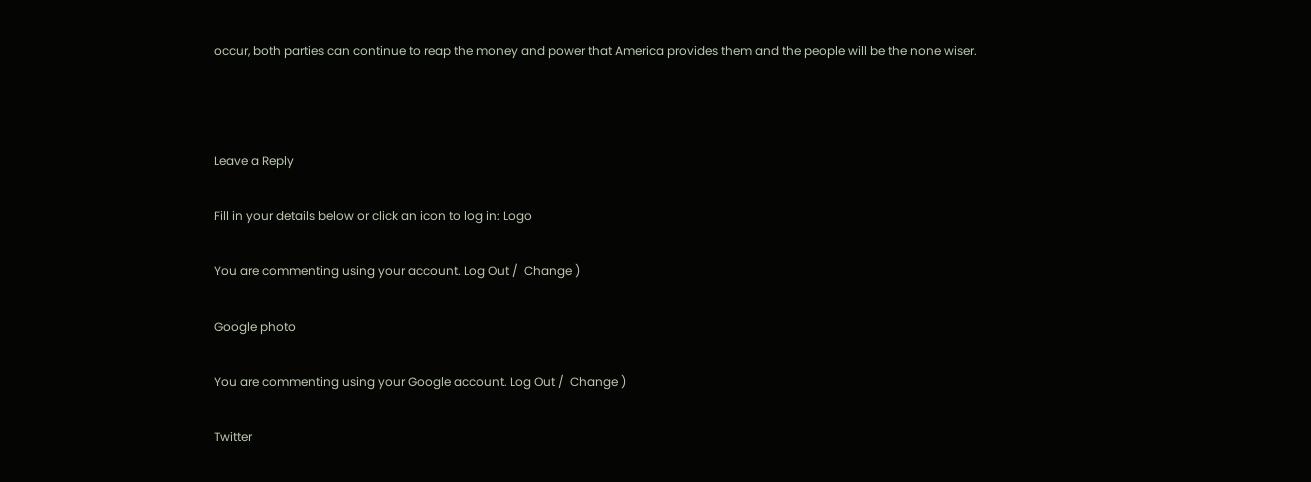occur, both parties can continue to reap the money and power that America provides them and the people will be the none wiser.



Leave a Reply

Fill in your details below or click an icon to log in: Logo

You are commenting using your account. Log Out /  Change )

Google photo

You are commenting using your Google account. Log Out /  Change )

Twitter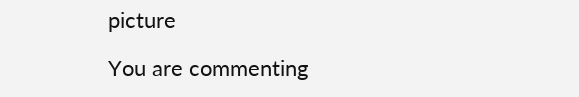picture

You are commenting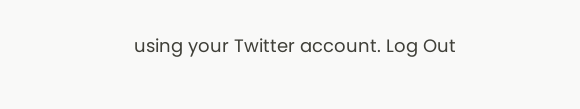using your Twitter account. Log Out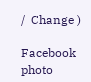/  Change )

Facebook photo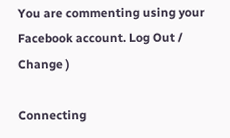You are commenting using your Facebook account. Log Out /  Change )

Connecting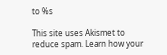to %s

This site uses Akismet to reduce spam. Learn how your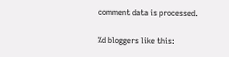comment data is processed.

%d bloggers like this: